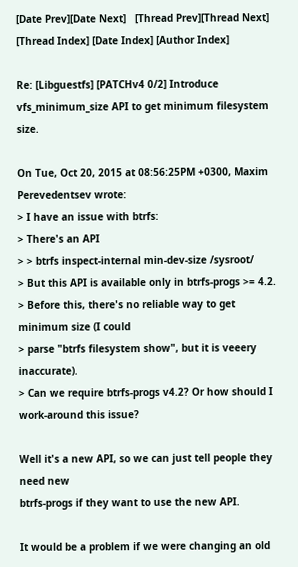[Date Prev][Date Next]   [Thread Prev][Thread Next]   [Thread Index] [Date Index] [Author Index]

Re: [Libguestfs] [PATCHv4 0/2] Introduce vfs_minimum_size API to get minimum filesystem size.

On Tue, Oct 20, 2015 at 08:56:25PM +0300, Maxim Perevedentsev wrote:
> I have an issue with btrfs:
> There's an API
> > btrfs inspect-internal min-dev-size /sysroot/
> But this API is available only in btrfs-progs >= 4.2.
> Before this, there's no reliable way to get minimum size (I could
> parse "btrfs filesystem show", but it is veeery inaccurate).
> Can we require btrfs-progs v4.2? Or how should I work-around this issue?

Well it's a new API, so we can just tell people they need new
btrfs-progs if they want to use the new API.

It would be a problem if we were changing an old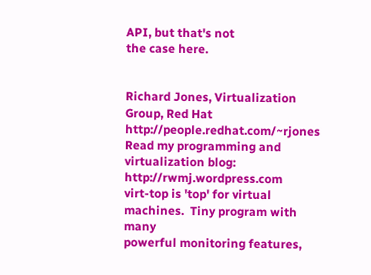API, but that's not
the case here.


Richard Jones, Virtualization Group, Red Hat http://people.redhat.com/~rjones
Read my programming and virtualization blog: http://rwmj.wordpress.com
virt-top is 'top' for virtual machines.  Tiny program with many
powerful monitoring features,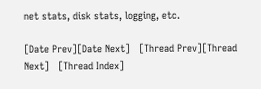net stats, disk stats, logging, etc.

[Date Prev][Date Next]   [Thread Prev][Thread Next]   [Thread Index]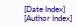[Date Index] [Author Index]